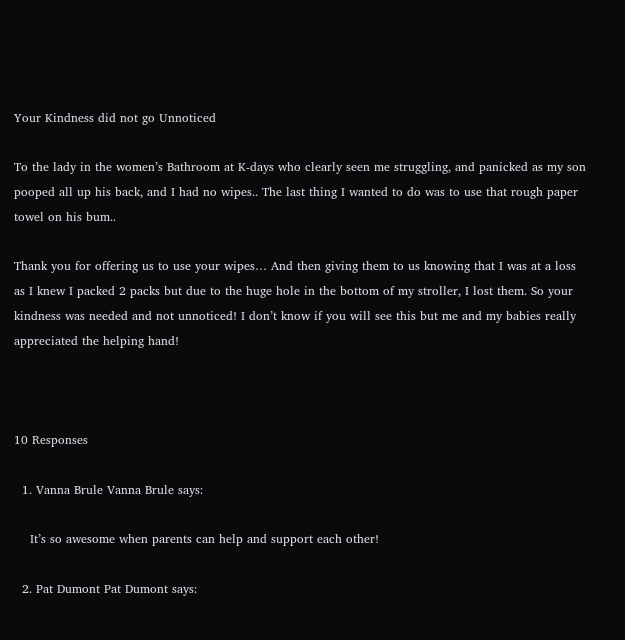Your Kindness did not go Unnoticed

To the lady in the women’s Bathroom at K-days who clearly seen me struggling, and panicked as my son pooped all up his back, and I had no wipes.. The last thing I wanted to do was to use that rough paper towel on his bum..

Thank you for offering us to use your wipes… And then giving them to us knowing that I was at a loss as I knew I packed 2 packs but due to the huge hole in the bottom of my stroller, I lost them. So your kindness was needed and not unnoticed! I don’t know if you will see this but me and my babies really appreciated the helping hand!



10 Responses

  1. Vanna Brule Vanna Brule says:

    It’s so awesome when parents can help and support each other!

  2. Pat Dumont Pat Dumont says: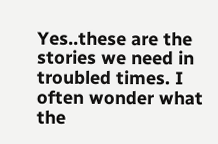Yes..these are the stories we need in troubled times. I often wonder what the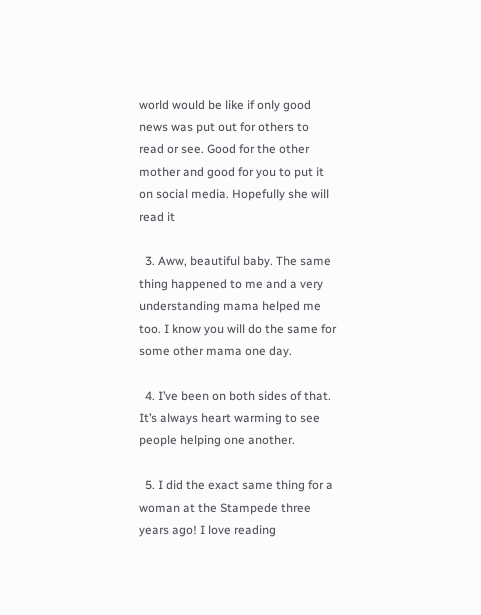world would be like if only good news was put out for others to read or see. Good for the other mother and good for you to put it on social media. Hopefully she will read it

  3. Aww, beautiful baby. The same thing happened to me and a very understanding mama helped me too. I know you will do the same for some other mama one day.

  4. I’ve been on both sides of that. It’s always heart warming to see people helping one another.

  5. I did the exact same thing for a woman at the Stampede three years ago! I love reading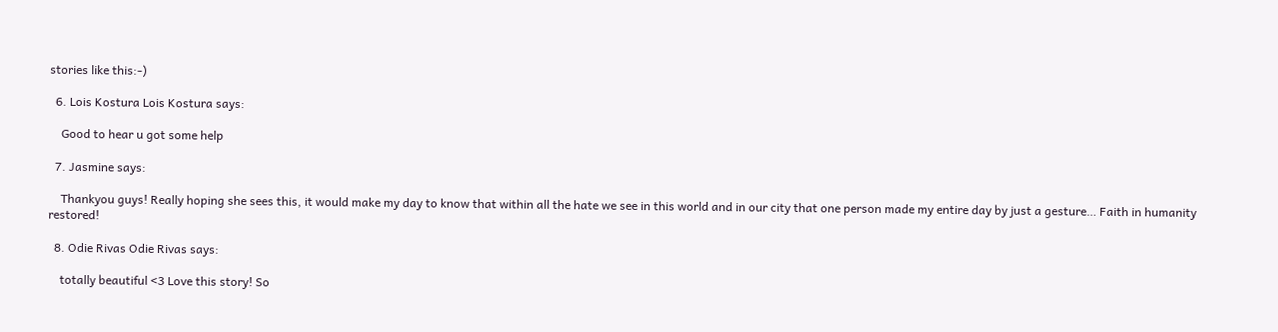stories like this:-)

  6. Lois Kostura Lois Kostura says:

    Good to hear u got some help

  7. Jasmine says:

    Thankyou guys! Really hoping she sees this, it would make my day to know that within all the hate we see in this world and in our city that one person made my entire day by just a gesture… Faith in humanity restored!

  8. Odie Rivas Odie Rivas says:

    totally beautiful <3 Love this story! So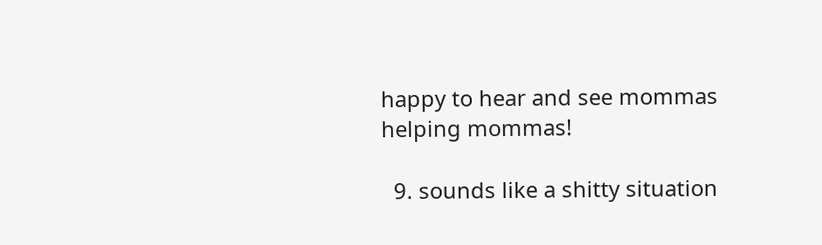happy to hear and see mommas helping mommas!

  9. sounds like a shitty situation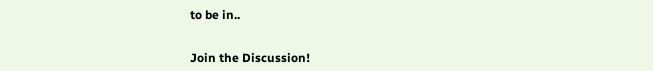to be in..


Join the Discussion!